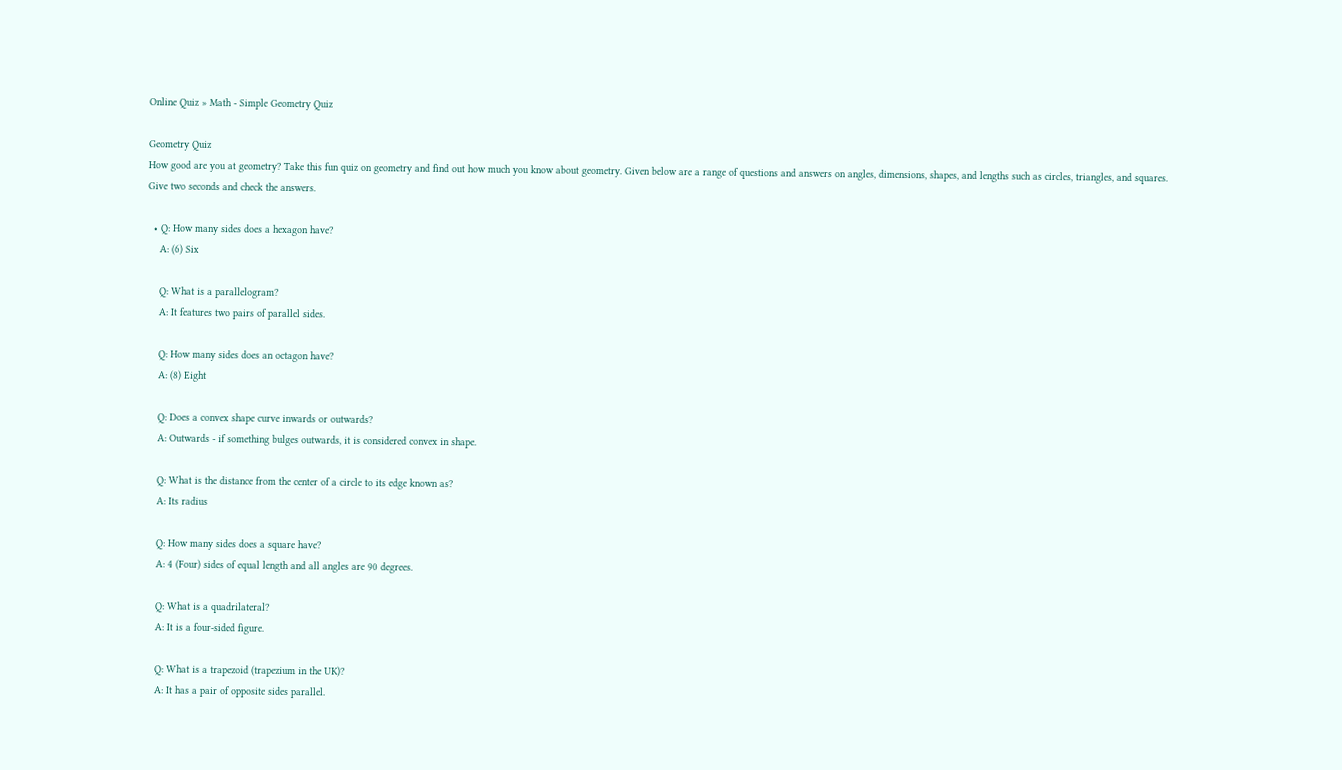Online Quiz » Math - Simple Geometry Quiz

Geometry Quiz
How good are you at geometry? Take this fun quiz on geometry and find out how much you know about geometry. Given below are a range of questions and answers on angles, dimensions, shapes, and lengths such as circles, triangles, and squares. Give two seconds and check the answers.

  • Q: How many sides does a hexagon have?
    A: (6) Six

    Q: What is a parallelogram?
    A: It features two pairs of parallel sides.

    Q: How many sides does an octagon have?
    A: (8) Eight

    Q: Does a convex shape curve inwards or outwards?
    A: Outwards - if something bulges outwards, it is considered convex in shape.

    Q: What is the distance from the center of a circle to its edge known as?
    A: Its radius

    Q: How many sides does a square have?
    A: 4 (Four) sides of equal length and all angles are 90 degrees.

    Q: What is a quadrilateral?
    A: It is a four-sided figure.

    Q: What is a trapezoid (trapezium in the UK)?
    A: It has a pair of opposite sides parallel.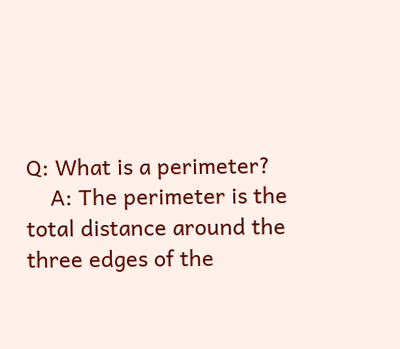Q: What is a perimeter?
    A: The perimeter is the total distance around the three edges of the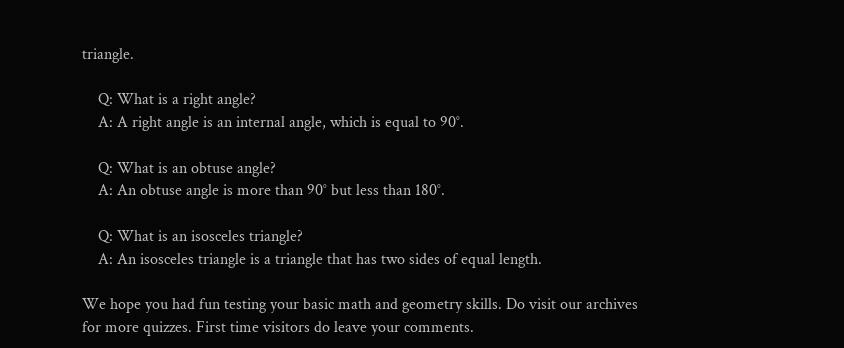triangle.

    Q: What is a right angle?
    A: A right angle is an internal angle, which is equal to 90°.

    Q: What is an obtuse angle?
    A: An obtuse angle is more than 90° but less than 180°.

    Q: What is an isosceles triangle?
    A: An isosceles triangle is a triangle that has two sides of equal length.

We hope you had fun testing your basic math and geometry skills. Do visit our archives for more quizzes. First time visitors do leave your comments.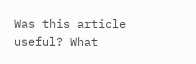Was this article useful? What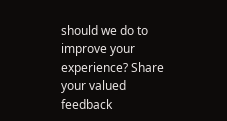should we do to improve your experience? Share your valued feedback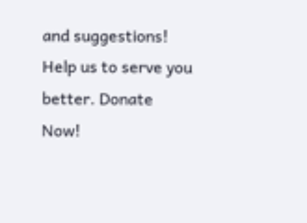and suggestions!
Help us to serve you better. Donate Now!